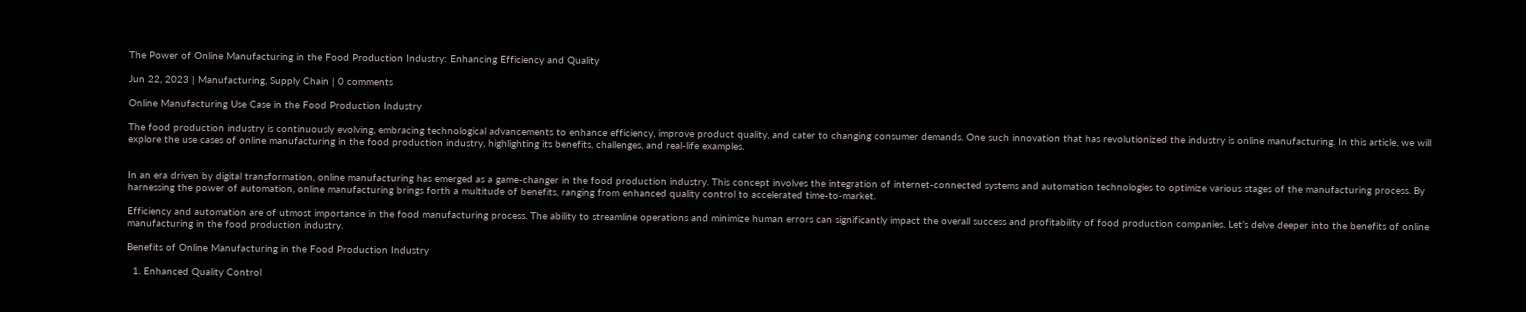The Power of Online Manufacturing in the Food Production Industry: Enhancing Efficiency and Quality

Jun 22, 2023 | Manufacturing, Supply Chain | 0 comments

Online Manufacturing Use Case in the Food Production Industry

The food production industry is continuously evolving, embracing technological advancements to enhance efficiency, improve product quality, and cater to changing consumer demands. One such innovation that has revolutionized the industry is online manufacturing. In this article, we will explore the use cases of online manufacturing in the food production industry, highlighting its benefits, challenges, and real-life examples.


In an era driven by digital transformation, online manufacturing has emerged as a game-changer in the food production industry. This concept involves the integration of internet-connected systems and automation technologies to optimize various stages of the manufacturing process. By harnessing the power of automation, online manufacturing brings forth a multitude of benefits, ranging from enhanced quality control to accelerated time-to-market.

Efficiency and automation are of utmost importance in the food manufacturing process. The ability to streamline operations and minimize human errors can significantly impact the overall success and profitability of food production companies. Let’s delve deeper into the benefits of online manufacturing in the food production industry.

Benefits of Online Manufacturing in the Food Production Industry

  1. Enhanced Quality Control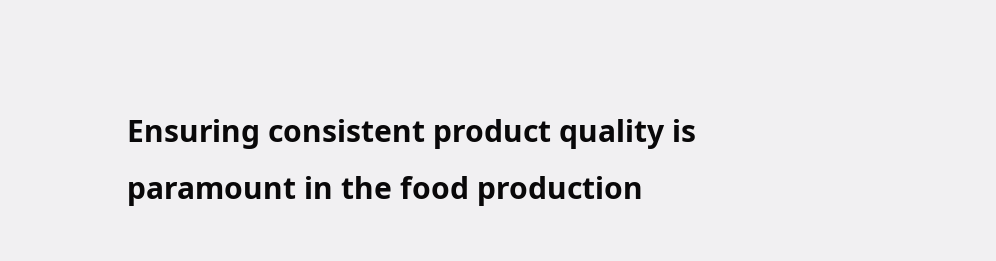Ensuring consistent product quality is paramount in the food production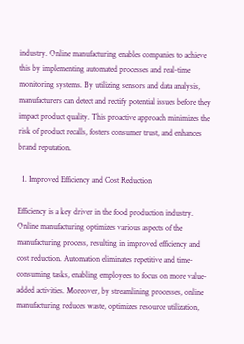industry. Online manufacturing enables companies to achieve this by implementing automated processes and real-time monitoring systems. By utilizing sensors and data analysis, manufacturers can detect and rectify potential issues before they impact product quality. This proactive approach minimizes the risk of product recalls, fosters consumer trust, and enhances brand reputation.

  1. Improved Efficiency and Cost Reduction

Efficiency is a key driver in the food production industry. Online manufacturing optimizes various aspects of the manufacturing process, resulting in improved efficiency and cost reduction. Automation eliminates repetitive and time-consuming tasks, enabling employees to focus on more value-added activities. Moreover, by streamlining processes, online manufacturing reduces waste, optimizes resource utilization,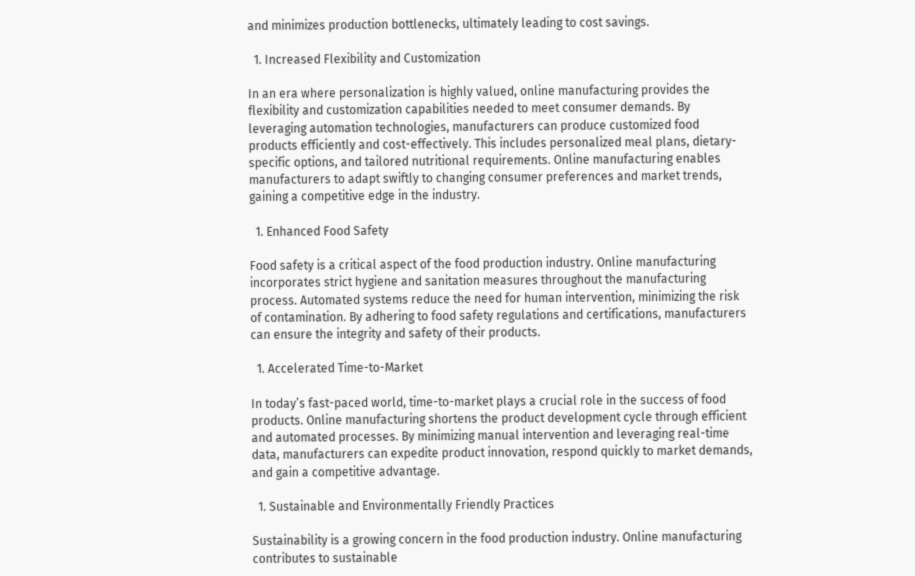and minimizes production bottlenecks, ultimately leading to cost savings.

  1. Increased Flexibility and Customization

In an era where personalization is highly valued, online manufacturing provides the flexibility and customization capabilities needed to meet consumer demands. By leveraging automation technologies, manufacturers can produce customized food products efficiently and cost-effectively. This includes personalized meal plans, dietary-specific options, and tailored nutritional requirements. Online manufacturing enables manufacturers to adapt swiftly to changing consumer preferences and market trends, gaining a competitive edge in the industry.

  1. Enhanced Food Safety

Food safety is a critical aspect of the food production industry. Online manufacturing incorporates strict hygiene and sanitation measures throughout the manufacturing process. Automated systems reduce the need for human intervention, minimizing the risk of contamination. By adhering to food safety regulations and certifications, manufacturers can ensure the integrity and safety of their products.

  1. Accelerated Time-to-Market

In today’s fast-paced world, time-to-market plays a crucial role in the success of food products. Online manufacturing shortens the product development cycle through efficient and automated processes. By minimizing manual intervention and leveraging real-time data, manufacturers can expedite product innovation, respond quickly to market demands, and gain a competitive advantage.

  1. Sustainable and Environmentally Friendly Practices

Sustainability is a growing concern in the food production industry. Online manufacturing contributes to sustainable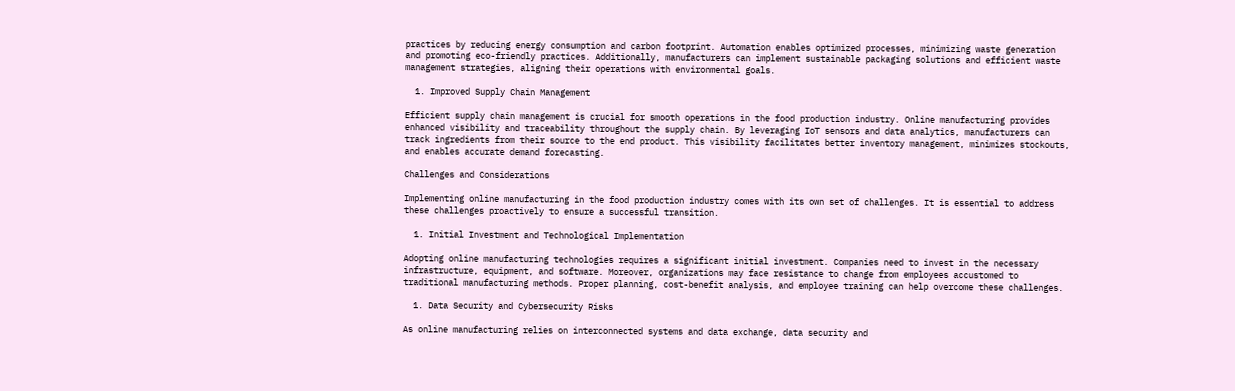practices by reducing energy consumption and carbon footprint. Automation enables optimized processes, minimizing waste generation and promoting eco-friendly practices. Additionally, manufacturers can implement sustainable packaging solutions and efficient waste management strategies, aligning their operations with environmental goals.

  1. Improved Supply Chain Management

Efficient supply chain management is crucial for smooth operations in the food production industry. Online manufacturing provides enhanced visibility and traceability throughout the supply chain. By leveraging IoT sensors and data analytics, manufacturers can track ingredients from their source to the end product. This visibility facilitates better inventory management, minimizes stockouts, and enables accurate demand forecasting.

Challenges and Considerations

Implementing online manufacturing in the food production industry comes with its own set of challenges. It is essential to address these challenges proactively to ensure a successful transition.

  1. Initial Investment and Technological Implementation

Adopting online manufacturing technologies requires a significant initial investment. Companies need to invest in the necessary infrastructure, equipment, and software. Moreover, organizations may face resistance to change from employees accustomed to traditional manufacturing methods. Proper planning, cost-benefit analysis, and employee training can help overcome these challenges.

  1. Data Security and Cybersecurity Risks

As online manufacturing relies on interconnected systems and data exchange, data security and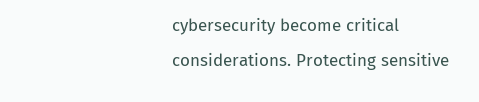cybersecurity become critical considerations. Protecting sensitive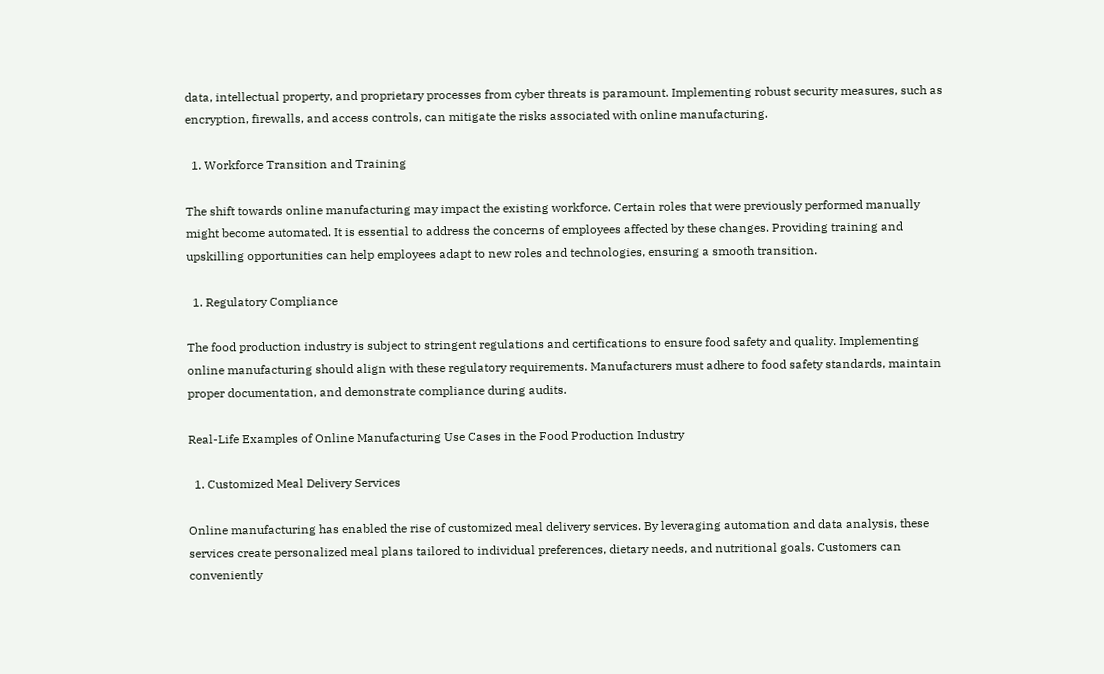data, intellectual property, and proprietary processes from cyber threats is paramount. Implementing robust security measures, such as encryption, firewalls, and access controls, can mitigate the risks associated with online manufacturing.

  1. Workforce Transition and Training

The shift towards online manufacturing may impact the existing workforce. Certain roles that were previously performed manually might become automated. It is essential to address the concerns of employees affected by these changes. Providing training and upskilling opportunities can help employees adapt to new roles and technologies, ensuring a smooth transition.

  1. Regulatory Compliance

The food production industry is subject to stringent regulations and certifications to ensure food safety and quality. Implementing online manufacturing should align with these regulatory requirements. Manufacturers must adhere to food safety standards, maintain proper documentation, and demonstrate compliance during audits.

Real-Life Examples of Online Manufacturing Use Cases in the Food Production Industry

  1. Customized Meal Delivery Services

Online manufacturing has enabled the rise of customized meal delivery services. By leveraging automation and data analysis, these services create personalized meal plans tailored to individual preferences, dietary needs, and nutritional goals. Customers can conveniently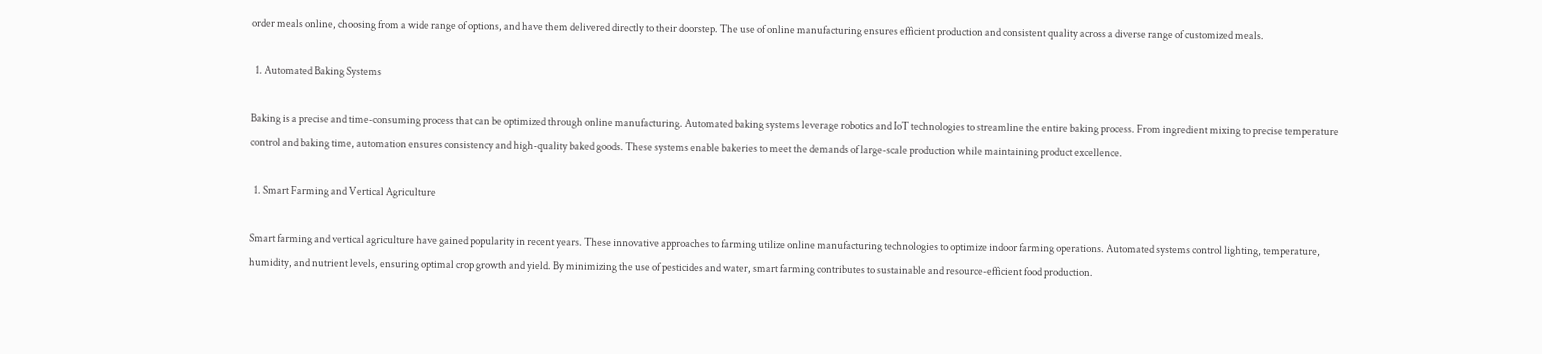order meals online, choosing from a wide range of options, and have them delivered directly to their doorstep. The use of online manufacturing ensures efficient production and consistent quality across a diverse range of customized meals.

  1. Automated Baking Systems

Baking is a precise and time-consuming process that can be optimized through online manufacturing. Automated baking systems leverage robotics and IoT technologies to streamline the entire baking process. From ingredient mixing to precise temperature control and baking time, automation ensures consistency and high-quality baked goods. These systems enable bakeries to meet the demands of large-scale production while maintaining product excellence.

  1. Smart Farming and Vertical Agriculture

Smart farming and vertical agriculture have gained popularity in recent years. These innovative approaches to farming utilize online manufacturing technologies to optimize indoor farming operations. Automated systems control lighting, temperature, humidity, and nutrient levels, ensuring optimal crop growth and yield. By minimizing the use of pesticides and water, smart farming contributes to sustainable and resource-efficient food production.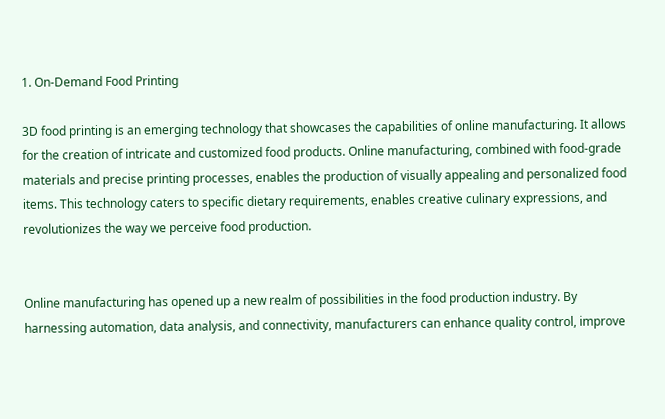1. On-Demand Food Printing

3D food printing is an emerging technology that showcases the capabilities of online manufacturing. It allows for the creation of intricate and customized food products. Online manufacturing, combined with food-grade materials and precise printing processes, enables the production of visually appealing and personalized food items. This technology caters to specific dietary requirements, enables creative culinary expressions, and revolutionizes the way we perceive food production.


Online manufacturing has opened up a new realm of possibilities in the food production industry. By harnessing automation, data analysis, and connectivity, manufacturers can enhance quality control, improve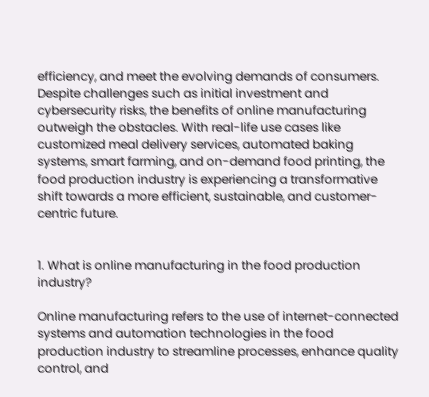efficiency, and meet the evolving demands of consumers. Despite challenges such as initial investment and cybersecurity risks, the benefits of online manufacturing outweigh the obstacles. With real-life use cases like customized meal delivery services, automated baking systems, smart farming, and on-demand food printing, the food production industry is experiencing a transformative shift towards a more efficient, sustainable, and customer-centric future.


1. What is online manufacturing in the food production industry?

Online manufacturing refers to the use of internet-connected systems and automation technologies in the food production industry to streamline processes, enhance quality control, and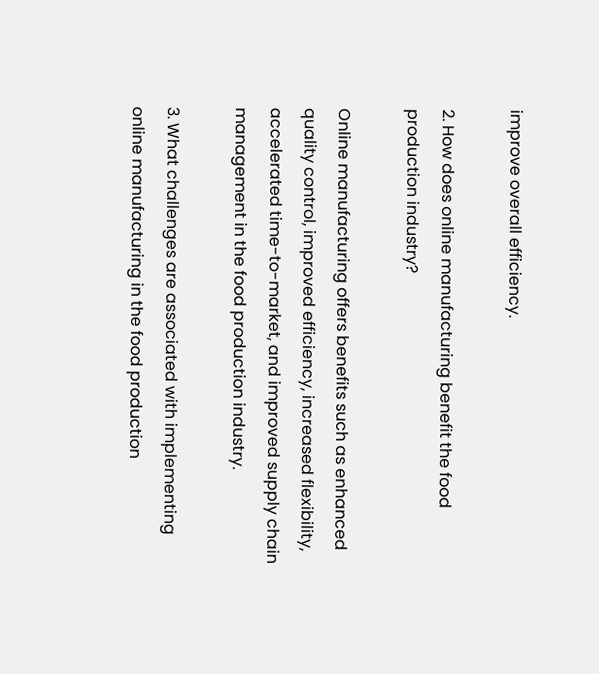improve overall efficiency.

2. How does online manufacturing benefit the food production industry?

Online manufacturing offers benefits such as enhanced quality control, improved efficiency, increased flexibility, accelerated time-to-market, and improved supply chain management in the food production industry.

3. What challenges are associated with implementing online manufacturing in the food production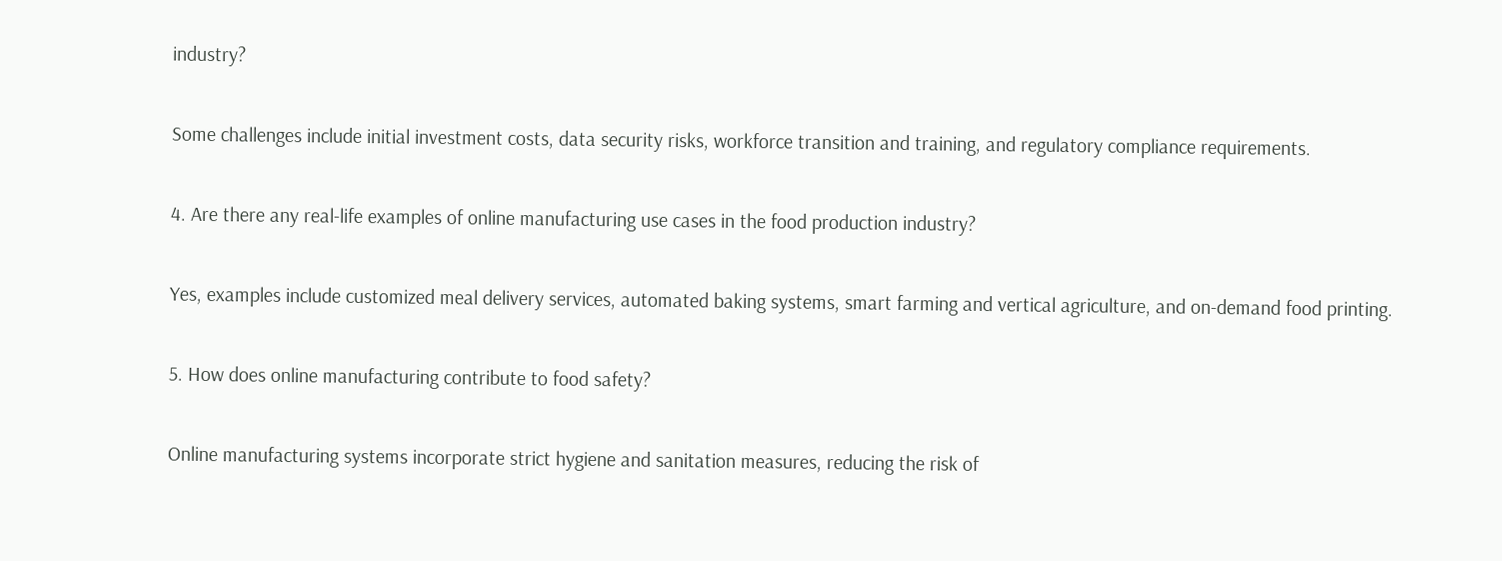industry?

Some challenges include initial investment costs, data security risks, workforce transition and training, and regulatory compliance requirements.

4. Are there any real-life examples of online manufacturing use cases in the food production industry?

Yes, examples include customized meal delivery services, automated baking systems, smart farming and vertical agriculture, and on-demand food printing.

5. How does online manufacturing contribute to food safety?

Online manufacturing systems incorporate strict hygiene and sanitation measures, reducing the risk of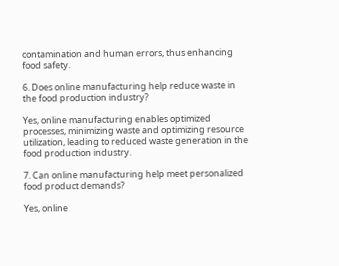contamination and human errors, thus enhancing food safety.

6. Does online manufacturing help reduce waste in the food production industry?

Yes, online manufacturing enables optimized processes, minimizing waste and optimizing resource utilization, leading to reduced waste generation in the food production industry.

7. Can online manufacturing help meet personalized food product demands?

Yes, online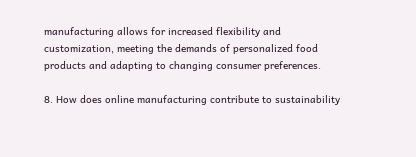manufacturing allows for increased flexibility and customization, meeting the demands of personalized food products and adapting to changing consumer preferences.

8. How does online manufacturing contribute to sustainability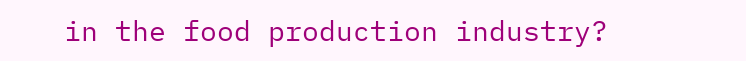in the food production industry?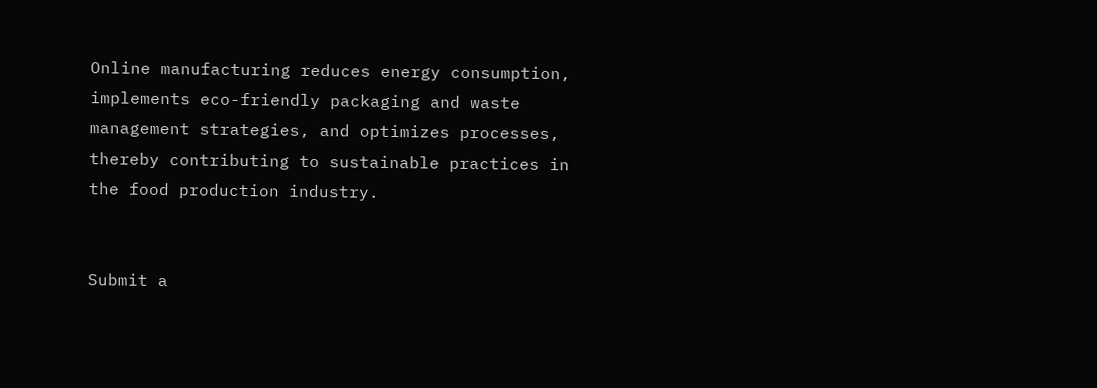Online manufacturing reduces energy consumption, implements eco-friendly packaging and waste management strategies, and optimizes processes, thereby contributing to sustainable practices in the food production industry.


Submit a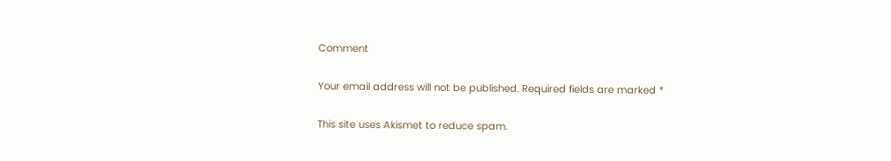Comment

Your email address will not be published. Required fields are marked *

This site uses Akismet to reduce spam.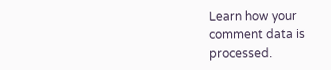Learn how your comment data is processed.